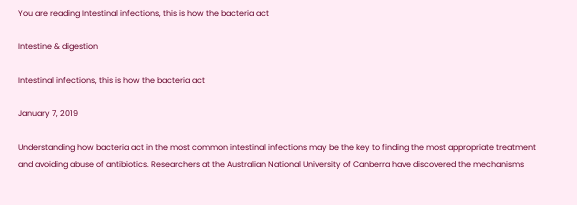You are reading Intestinal infections, this is how the bacteria act

Intestine & digestion

Intestinal infections, this is how the bacteria act

January 7, 2019

Understanding how bacteria act in the most common intestinal infections may be the key to finding the most appropriate treatment and avoiding abuse of antibiotics. Researchers at the Australian National University of Canberra have discovered the mechanisms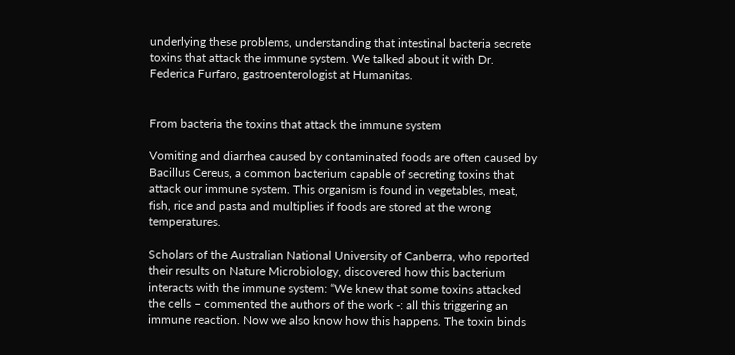underlying these problems, understanding that intestinal bacteria secrete toxins that attack the immune system. We talked about it with Dr. Federica Furfaro, gastroenterologist at Humanitas.


From bacteria the toxins that attack the immune system

Vomiting and diarrhea caused by contaminated foods are often caused by Bacillus Cereus, a common bacterium capable of secreting toxins that attack our immune system. This organism is found in vegetables, meat, fish, rice and pasta and multiplies if foods are stored at the wrong temperatures.

Scholars of the Australian National University of Canberra, who reported their results on Nature Microbiology, discovered how this bacterium interacts with the immune system: “We knew that some toxins attacked the cells – commented the authors of the work -: all this triggering an immune reaction. Now we also know how this happens. The toxin binds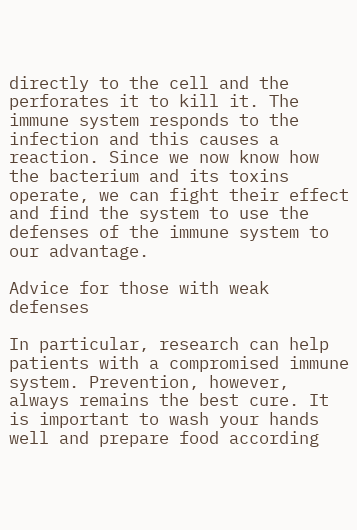directly to the cell and the perforates it to kill it. The immune system responds to the infection and this causes a reaction. Since we now know how the bacterium and its toxins operate, we can fight their effect and find the system to use the defenses of the immune system to our advantage.

Advice for those with weak defenses

In particular, research can help patients with a compromised immune system. Prevention, however, always remains the best cure. It is important to wash your hands well and prepare food according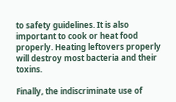to safety guidelines. It is also important to cook or heat food properly. Heating leftovers properly will destroy most bacteria and their toxins.

Finally, the indiscriminate use of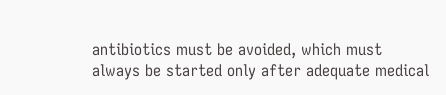antibiotics must be avoided, which must always be started only after adequate medical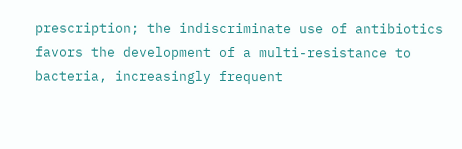prescription; the indiscriminate use of antibiotics favors the development of a multi-resistance to bacteria, increasingly frequent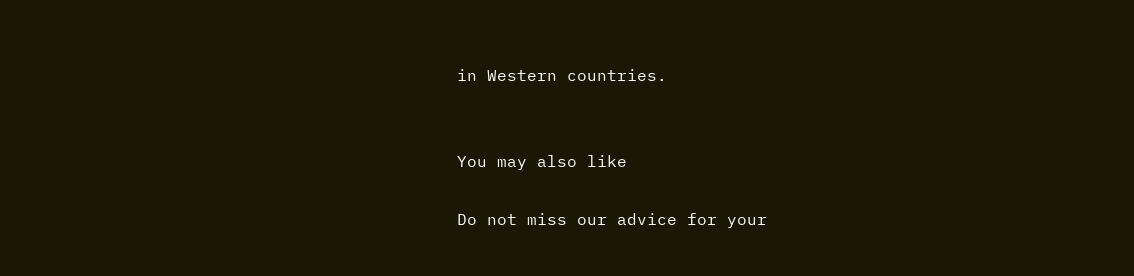in Western countries.


You may also like

Do not miss our advice for your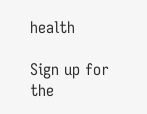health

Sign up for the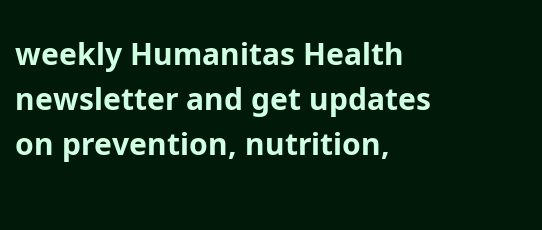weekly Humanitas Health newsletter and get updates on prevention, nutrition,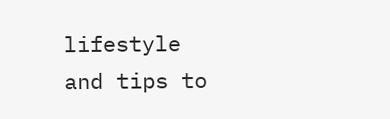lifestyle and tips to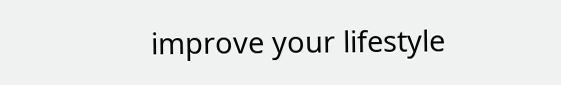improve your lifestyle